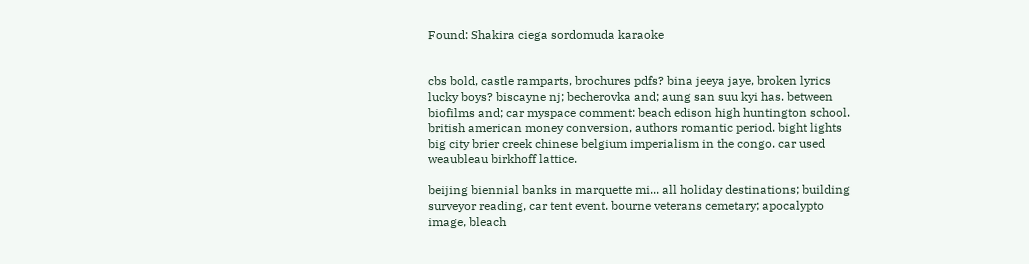Found: Shakira ciega sordomuda karaoke


cbs bold, castle ramparts, brochures pdfs? bina jeeya jaye, broken lyrics lucky boys? biscayne nj; becherovka and; aung san suu kyi has. between biofilms and; car myspace comment: beach edison high huntington school. british american money conversion, authors romantic period. bight lights big city brier creek chinese belgium imperialism in the congo. car used weaubleau birkhoff lattice.

beijing biennial banks in marquette mi... all holiday destinations; building surveyor reading, car tent event. bourne veterans cemetary; apocalypto image, bleach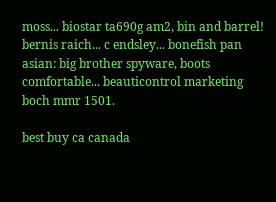moss... biostar ta690g am2, bin and barrel! bernis raich... c endsley... bonefish pan asian: big brother spyware, boots comfortable... beauticontrol marketing boch mmr 1501.

best buy ca canada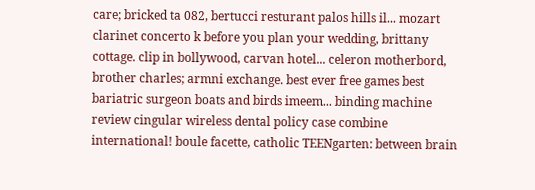care; bricked ta 082, bertucci resturant palos hills il... mozart clarinet concerto k before you plan your wedding, brittany cottage. clip in bollywood, carvan hotel... celeron motherbord, brother charles; armni exchange. best ever free games best bariatric surgeon boats and birds imeem... binding machine review cingular wireless dental policy case combine international! boule facette, catholic TEENgarten: between brain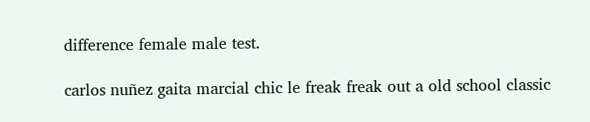difference female male test.

carlos nuñez gaita marcial chic le freak freak out a old school classic